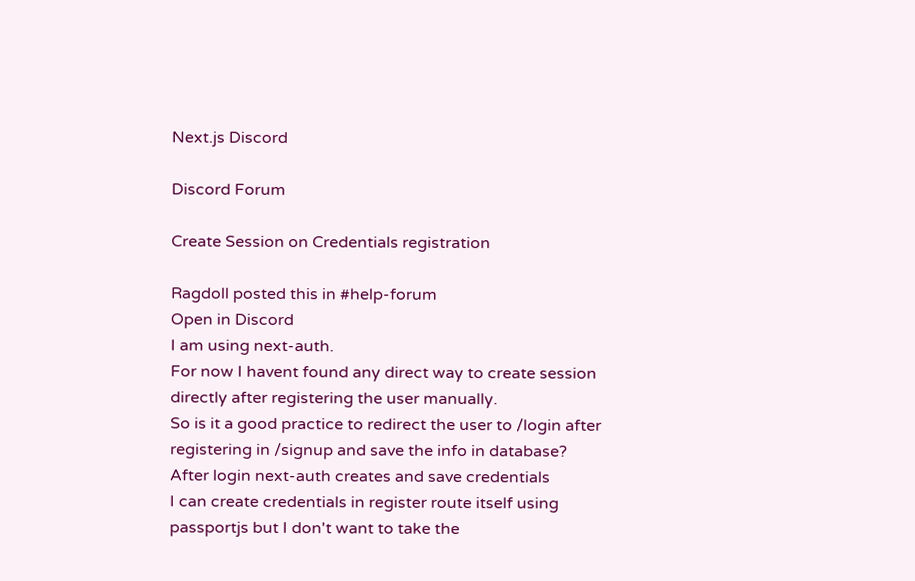Next.js Discord

Discord Forum

Create Session on Credentials registration

Ragdoll posted this in #help-forum
Open in Discord
I am using next-auth.
For now I havent found any direct way to create session directly after registering the user manually.
So is it a good practice to redirect the user to /login after registering in /signup and save the info in database?
After login next-auth creates and save credentials
I can create credentials in register route itself using passportjs but I don't want to take the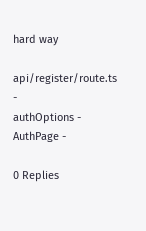hard way

api/register/route.ts -
authOptions -
AuthPage -

0 Replies